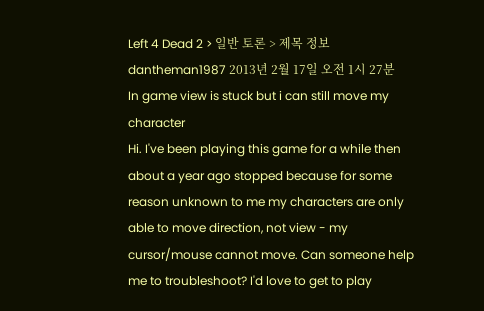Left 4 Dead 2 > 일반 토론 > 제목 정보
dantheman1987 2013년 2월 17일 오전 1시 27분
In game view is stuck but i can still move my character
Hi. I've been playing this game for a while then about a year ago stopped because for some reason unknown to me my characters are only able to move direction, not view - my cursor/mouse cannot move. Can someone help me to troubleshoot? I'd love to get to play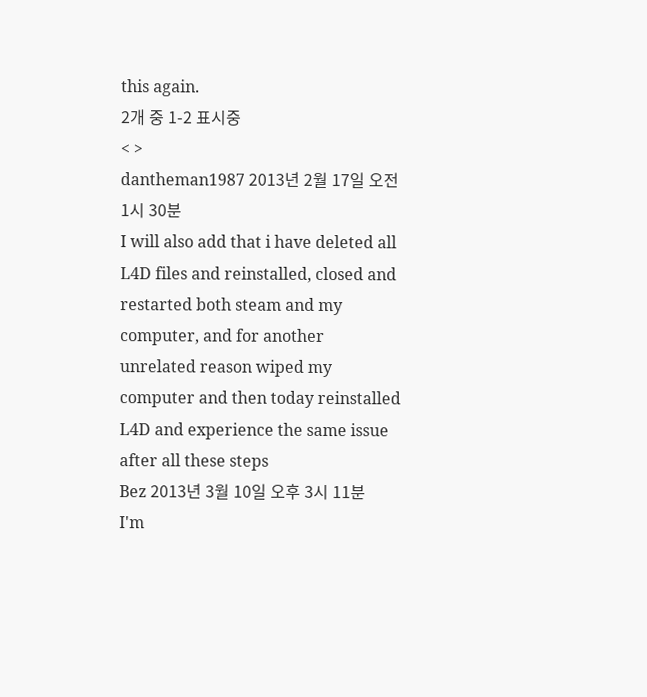this again.
2개 중 1-2 표시중
< >
dantheman1987 2013년 2월 17일 오전 1시 30분
I will also add that i have deleted all L4D files and reinstalled, closed and restarted both steam and my computer, and for another unrelated reason wiped my computer and then today reinstalled L4D and experience the same issue after all these steps
Bez 2013년 3월 10일 오후 3시 11분
I'm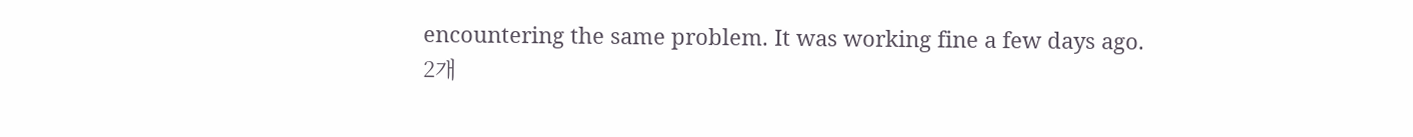encountering the same problem. It was working fine a few days ago.
2개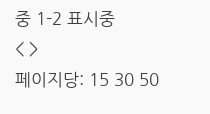중 1-2 표시중
< >
페이지당: 15 30 50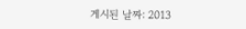게시된 날짜: 2013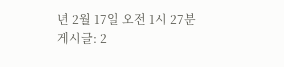년 2월 17일 오전 1시 27분
게시글: 2